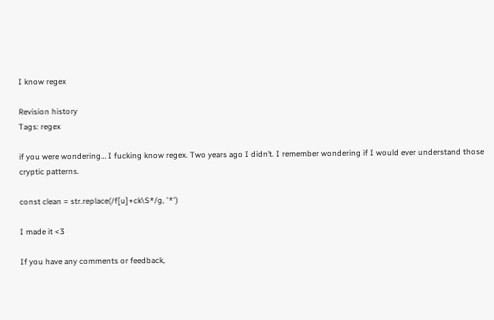I know regex

Revision history
Tags: regex

if you were wondering… I fucking know regex. Two years ago I didn’t. I remember wondering if I would ever understand those cryptic patterns.

const clean = str.replace(/f[u]+ck\S*/g, '*')

I made it <3

If you have any comments or feedback,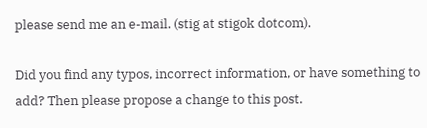please send me an e-mail. (stig at stigok dotcom).

Did you find any typos, incorrect information, or have something to add? Then please propose a change to this post.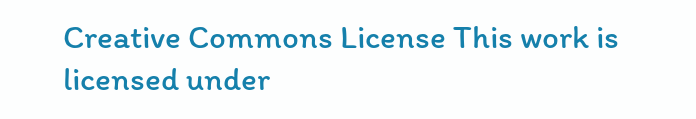Creative Commons License This work is licensed under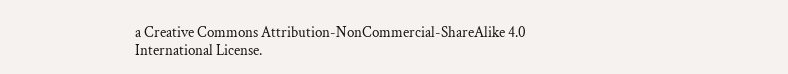a Creative Commons Attribution-NonCommercial-ShareAlike 4.0 International License.